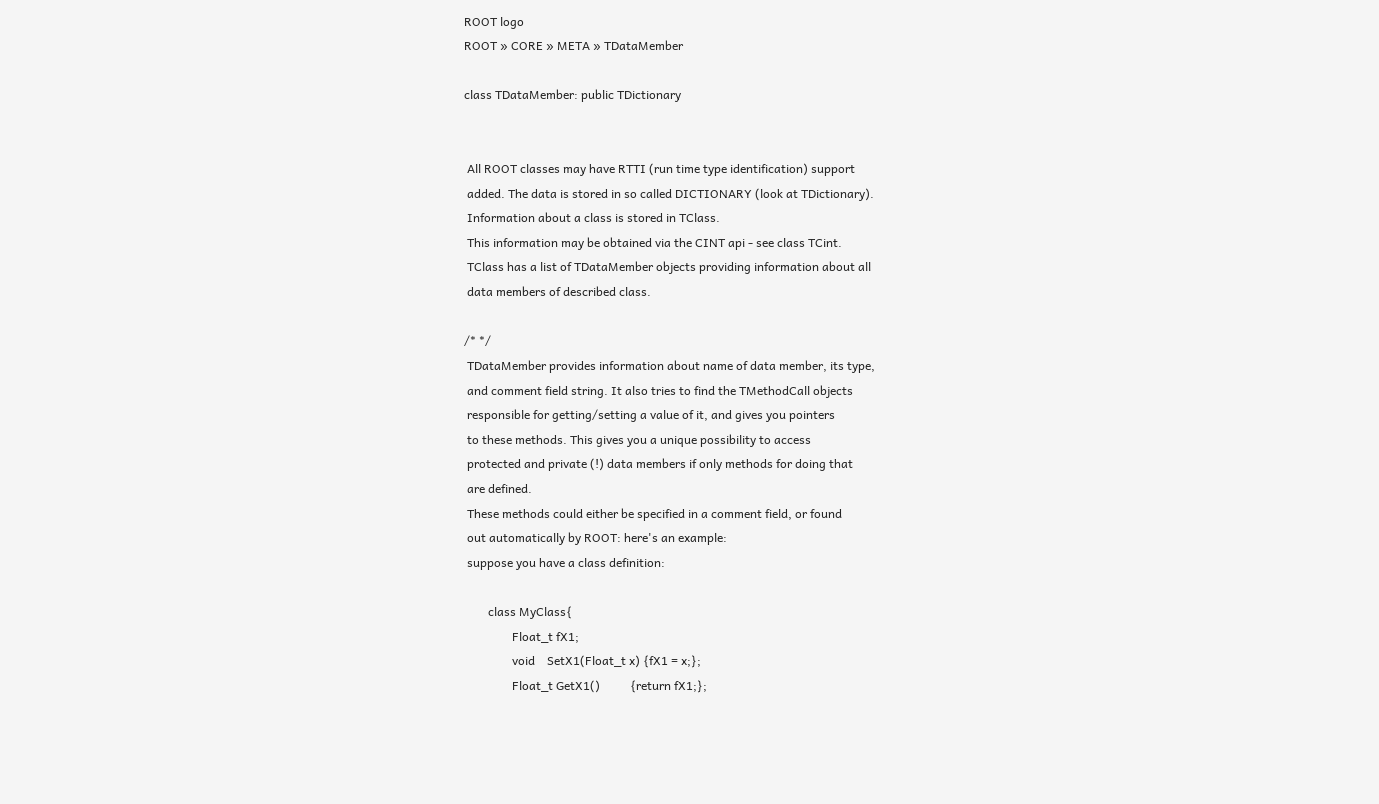ROOT logo
ROOT » CORE » META » TDataMember

class TDataMember: public TDictionary


 All ROOT classes may have RTTI (run time type identification) support
 added. The data is stored in so called DICTIONARY (look at TDictionary).
 Information about a class is stored in TClass.
 This information may be obtained via the CINT api - see class TCint.
 TClass has a list of TDataMember objects providing information about all
 data members of described class.

/* */
 TDataMember provides information about name of data member, its type,
 and comment field string. It also tries to find the TMethodCall objects
 responsible for getting/setting a value of it, and gives you pointers
 to these methods. This gives you a unique possibility to access
 protected and private (!) data members if only methods for doing that
 are defined.
 These methods could either be specified in a comment field, or found
 out automatically by ROOT: here's an example:
 suppose you have a class definition:

        class MyClass{
                Float_t fX1;
                void    SetX1(Float_t x) {fX1 = x;};
                Float_t GetX1()          {return fX1;};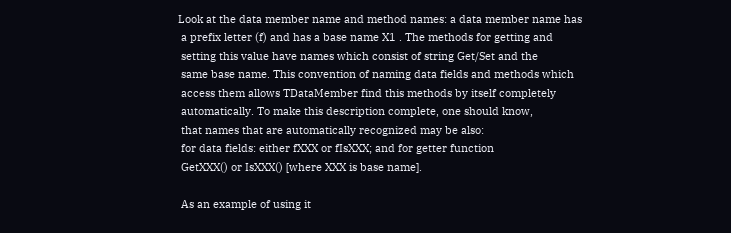Look at the data member name and method names: a data member name has
 a prefix letter (f) and has a base name X1 . The methods for getting and
 setting this value have names which consist of string Get/Set and the
 same base name. This convention of naming data fields and methods which
 access them allows TDataMember find this methods by itself completely
 automatically. To make this description complete, one should know,
 that names that are automatically recognized may be also:
 for data fields: either fXXX or fIsXXX; and for getter function
 GetXXX() or IsXXX() [where XXX is base name].

 As an example of using it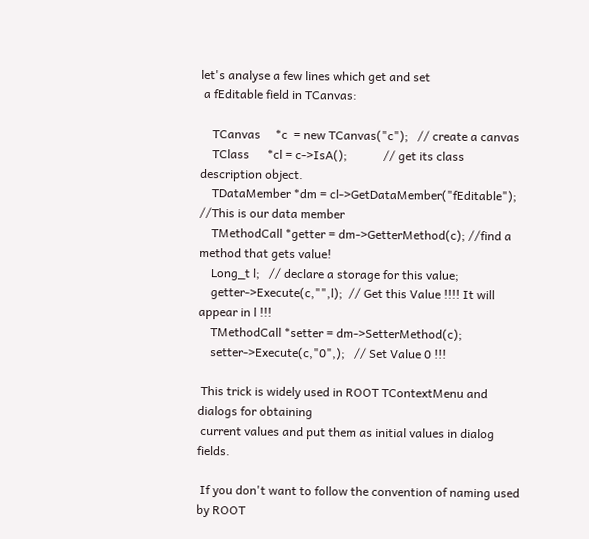let's analyse a few lines which get and set
 a fEditable field in TCanvas:

    TCanvas     *c  = new TCanvas("c");   // create a canvas
    TClass      *cl = c->IsA();            // get its class description object.
    TDataMember *dm = cl->GetDataMember("fEditable"); //This is our data member
    TMethodCall *getter = dm->GetterMethod(c); //find a method that gets value!
    Long_t l;   // declare a storage for this value;
    getter->Execute(c,"",l);  // Get this Value !!!! It will appear in l !!!
    TMethodCall *setter = dm->SetterMethod(c);
    setter->Execute(c,"0",);   // Set Value 0 !!!

 This trick is widely used in ROOT TContextMenu and dialogs for obtaining
 current values and put them as initial values in dialog fields.

 If you don't want to follow the convention of naming used by ROOT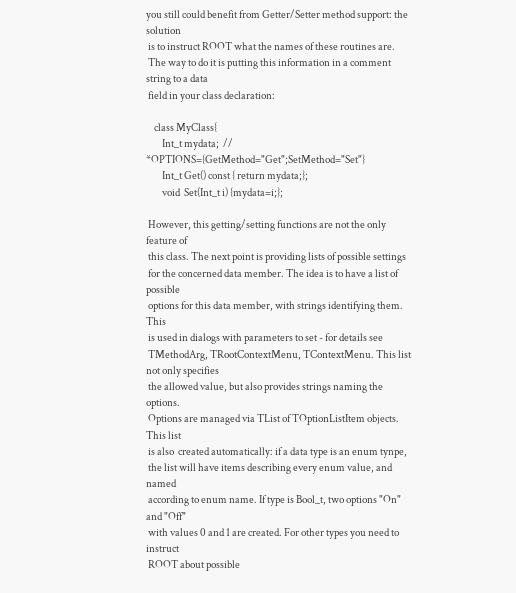you still could benefit from Getter/Setter method support: the solution
 is to instruct ROOT what the names of these routines are.
 The way to do it is putting this information in a comment string to a data
 field in your class declaration:

    class MyClass{
        Int_t mydata;  //  *OPTIONS={GetMethod="Get";SetMethod="Set"}
        Int_t Get() const { return mydata;};
        void  Set(Int_t i) {mydata=i;};

 However, this getting/setting functions are not the only feature of
 this class. The next point is providing lists of possible settings
 for the concerned data member. The idea is to have a list of possible
 options for this data member, with strings identifying them. This
 is used in dialogs with parameters to set - for details see
 TMethodArg, TRootContextMenu, TContextMenu. This list not only specifies
 the allowed value, but also provides strings naming the options.
 Options are managed via TList of TOptionListItem objects. This list
 is also  created automatically: if a data type is an enum tynpe,
 the list will have items describing every enum value, and named
 according to enum name. If type is Bool_t, two options "On" and "Off"
 with values 0 and 1 are created. For other types you need to instruct
 ROOT about possible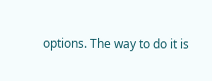options. The way to do it is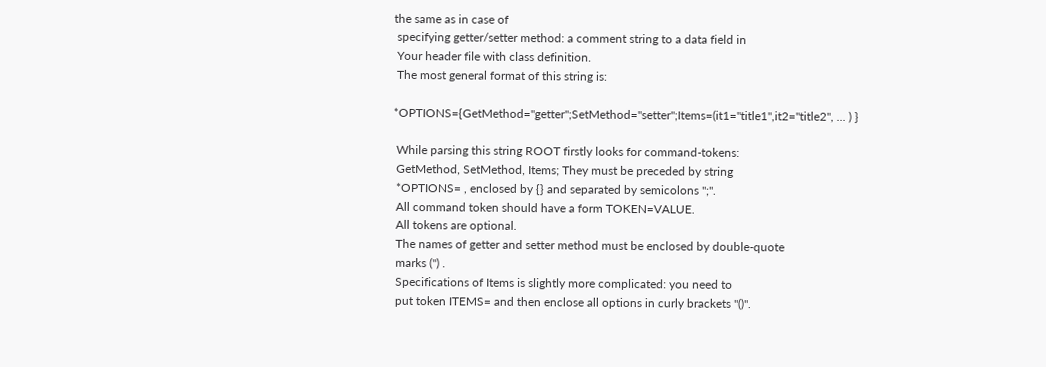the same as in case of
 specifying getter/setter method: a comment string to a data field in
 Your header file with class definition.
 The most general format of this string is:

*OPTIONS={GetMethod="getter";SetMethod="setter";Items=(it1="title1",it2="title2", ... ) }

 While parsing this string ROOT firstly looks for command-tokens:
 GetMethod, SetMethod, Items; They must be preceded by string
 *OPTIONS= , enclosed by {} and separated by semicolons ";".
 All command token should have a form TOKEN=VALUE.
 All tokens are optional.
 The names of getter and setter method must be enclosed by double-quote
 marks (") .
 Specifications of Items is slightly more complicated: you need to
 put token ITEMS= and then enclose all options in curly brackets "()".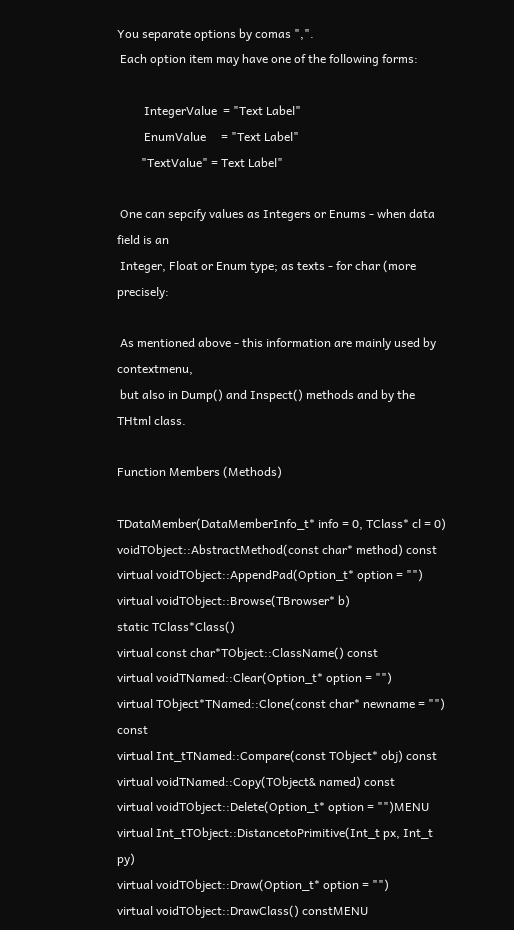You separate options by comas ",".
 Each option item may have one of the following forms:

         IntegerValue  = "Text Label"
         EnumValue     = "Text Label"
        "TextValue" = Text Label"

 One can sepcify values as Integers or Enums - when data field is an
 Integer, Float or Enum type; as texts - for char (more precisely:

 As mentioned above - this information are mainly used by contextmenu,
 but also in Dump() and Inspect() methods and by the THtml class.

Function Members (Methods)

TDataMember(DataMemberInfo_t* info = 0, TClass* cl = 0)
voidTObject::AbstractMethod(const char* method) const
virtual voidTObject::AppendPad(Option_t* option = "")
virtual voidTObject::Browse(TBrowser* b)
static TClass*Class()
virtual const char*TObject::ClassName() const
virtual voidTNamed::Clear(Option_t* option = "")
virtual TObject*TNamed::Clone(const char* newname = "") const
virtual Int_tTNamed::Compare(const TObject* obj) const
virtual voidTNamed::Copy(TObject& named) const
virtual voidTObject::Delete(Option_t* option = "")MENU
virtual Int_tTObject::DistancetoPrimitive(Int_t px, Int_t py)
virtual voidTObject::Draw(Option_t* option = "")
virtual voidTObject::DrawClass() constMENU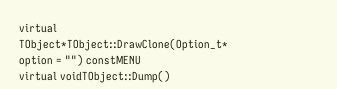virtual TObject*TObject::DrawClone(Option_t* option = "") constMENU
virtual voidTObject::Dump()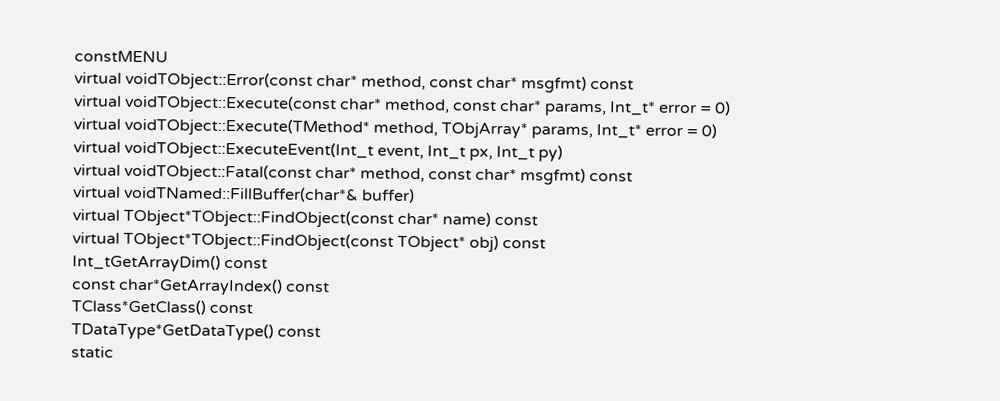constMENU
virtual voidTObject::Error(const char* method, const char* msgfmt) const
virtual voidTObject::Execute(const char* method, const char* params, Int_t* error = 0)
virtual voidTObject::Execute(TMethod* method, TObjArray* params, Int_t* error = 0)
virtual voidTObject::ExecuteEvent(Int_t event, Int_t px, Int_t py)
virtual voidTObject::Fatal(const char* method, const char* msgfmt) const
virtual voidTNamed::FillBuffer(char*& buffer)
virtual TObject*TObject::FindObject(const char* name) const
virtual TObject*TObject::FindObject(const TObject* obj) const
Int_tGetArrayDim() const
const char*GetArrayIndex() const
TClass*GetClass() const
TDataType*GetDataType() const
static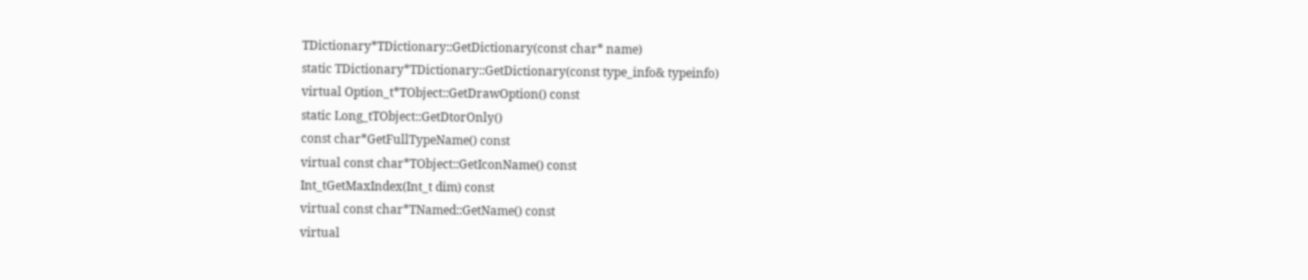TDictionary*TDictionary::GetDictionary(const char* name)
static TDictionary*TDictionary::GetDictionary(const type_info& typeinfo)
virtual Option_t*TObject::GetDrawOption() const
static Long_tTObject::GetDtorOnly()
const char*GetFullTypeName() const
virtual const char*TObject::GetIconName() const
Int_tGetMaxIndex(Int_t dim) const
virtual const char*TNamed::GetName() const
virtual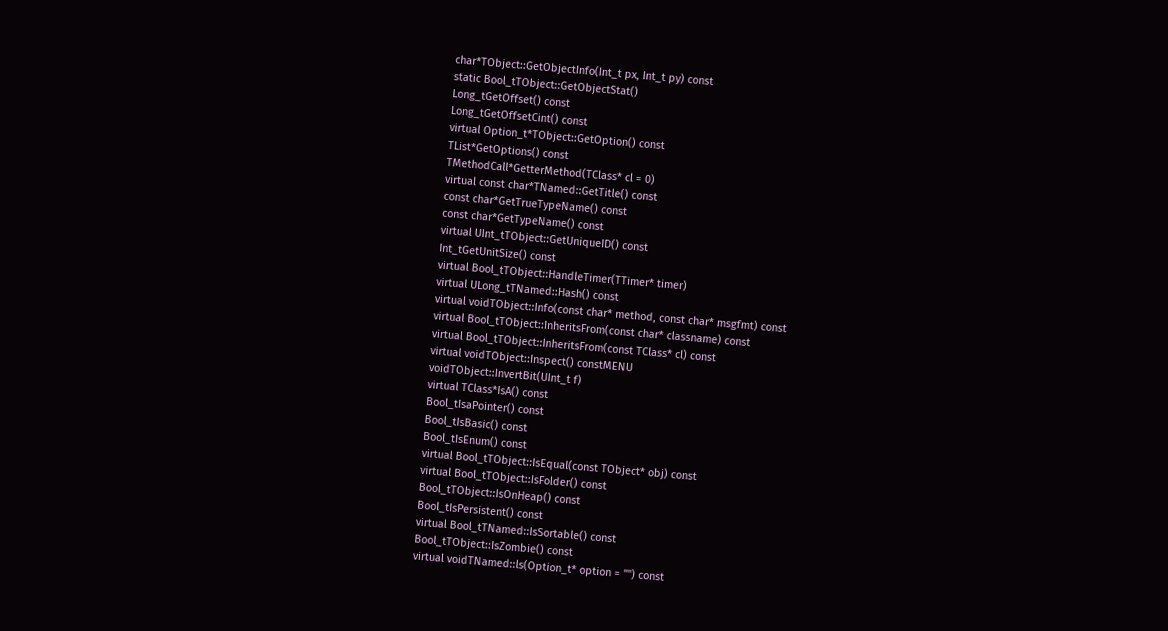char*TObject::GetObjectInfo(Int_t px, Int_t py) const
static Bool_tTObject::GetObjectStat()
Long_tGetOffset() const
Long_tGetOffsetCint() const
virtual Option_t*TObject::GetOption() const
TList*GetOptions() const
TMethodCall*GetterMethod(TClass* cl = 0)
virtual const char*TNamed::GetTitle() const
const char*GetTrueTypeName() const
const char*GetTypeName() const
virtual UInt_tTObject::GetUniqueID() const
Int_tGetUnitSize() const
virtual Bool_tTObject::HandleTimer(TTimer* timer)
virtual ULong_tTNamed::Hash() const
virtual voidTObject::Info(const char* method, const char* msgfmt) const
virtual Bool_tTObject::InheritsFrom(const char* classname) const
virtual Bool_tTObject::InheritsFrom(const TClass* cl) const
virtual voidTObject::Inspect() constMENU
voidTObject::InvertBit(UInt_t f)
virtual TClass*IsA() const
Bool_tIsaPointer() const
Bool_tIsBasic() const
Bool_tIsEnum() const
virtual Bool_tTObject::IsEqual(const TObject* obj) const
virtual Bool_tTObject::IsFolder() const
Bool_tTObject::IsOnHeap() const
Bool_tIsPersistent() const
virtual Bool_tTNamed::IsSortable() const
Bool_tTObject::IsZombie() const
virtual voidTNamed::ls(Option_t* option = "") const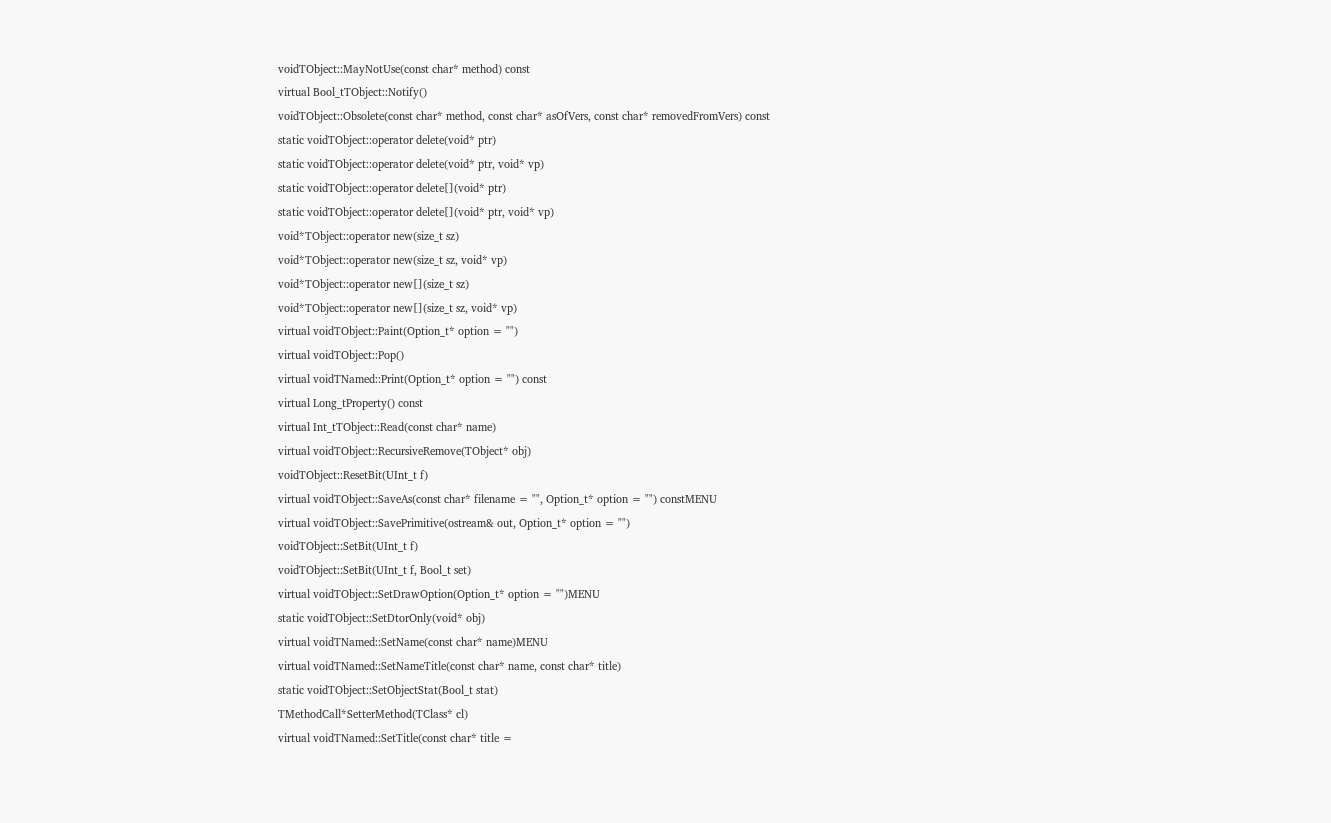voidTObject::MayNotUse(const char* method) const
virtual Bool_tTObject::Notify()
voidTObject::Obsolete(const char* method, const char* asOfVers, const char* removedFromVers) const
static voidTObject::operator delete(void* ptr)
static voidTObject::operator delete(void* ptr, void* vp)
static voidTObject::operator delete[](void* ptr)
static voidTObject::operator delete[](void* ptr, void* vp)
void*TObject::operator new(size_t sz)
void*TObject::operator new(size_t sz, void* vp)
void*TObject::operator new[](size_t sz)
void*TObject::operator new[](size_t sz, void* vp)
virtual voidTObject::Paint(Option_t* option = "")
virtual voidTObject::Pop()
virtual voidTNamed::Print(Option_t* option = "") const
virtual Long_tProperty() const
virtual Int_tTObject::Read(const char* name)
virtual voidTObject::RecursiveRemove(TObject* obj)
voidTObject::ResetBit(UInt_t f)
virtual voidTObject::SaveAs(const char* filename = "", Option_t* option = "") constMENU
virtual voidTObject::SavePrimitive(ostream& out, Option_t* option = "")
voidTObject::SetBit(UInt_t f)
voidTObject::SetBit(UInt_t f, Bool_t set)
virtual voidTObject::SetDrawOption(Option_t* option = "")MENU
static voidTObject::SetDtorOnly(void* obj)
virtual voidTNamed::SetName(const char* name)MENU
virtual voidTNamed::SetNameTitle(const char* name, const char* title)
static voidTObject::SetObjectStat(Bool_t stat)
TMethodCall*SetterMethod(TClass* cl)
virtual voidTNamed::SetTitle(const char* title =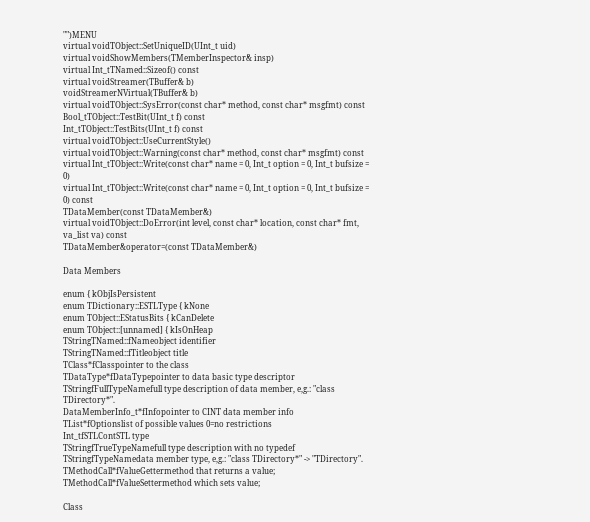"")MENU
virtual voidTObject::SetUniqueID(UInt_t uid)
virtual voidShowMembers(TMemberInspector& insp)
virtual Int_tTNamed::Sizeof() const
virtual voidStreamer(TBuffer& b)
voidStreamerNVirtual(TBuffer& b)
virtual voidTObject::SysError(const char* method, const char* msgfmt) const
Bool_tTObject::TestBit(UInt_t f) const
Int_tTObject::TestBits(UInt_t f) const
virtual voidTObject::UseCurrentStyle()
virtual voidTObject::Warning(const char* method, const char* msgfmt) const
virtual Int_tTObject::Write(const char* name = 0, Int_t option = 0, Int_t bufsize = 0)
virtual Int_tTObject::Write(const char* name = 0, Int_t option = 0, Int_t bufsize = 0) const
TDataMember(const TDataMember&)
virtual voidTObject::DoError(int level, const char* location, const char* fmt, va_list va) const
TDataMember&operator=(const TDataMember&)

Data Members

enum { kObjIsPersistent
enum TDictionary::ESTLType { kNone
enum TObject::EStatusBits { kCanDelete
enum TObject::[unnamed] { kIsOnHeap
TStringTNamed::fNameobject identifier
TStringTNamed::fTitleobject title
TClass*fClasspointer to the class
TDataType*fDataTypepointer to data basic type descriptor
TStringfFullTypeNamefull type description of data member, e,g.: "class TDirectory*".
DataMemberInfo_t*fInfopointer to CINT data member info
TList*fOptionslist of possible values 0=no restrictions
Int_tfSTLContSTL type
TStringfTrueTypeNamefull type description with no typedef
TStringfTypeNamedata member type, e,g.: "class TDirectory*" -> "TDirectory".
TMethodCall*fValueGettermethod that returns a value;
TMethodCall*fValueSettermethod which sets value;

Class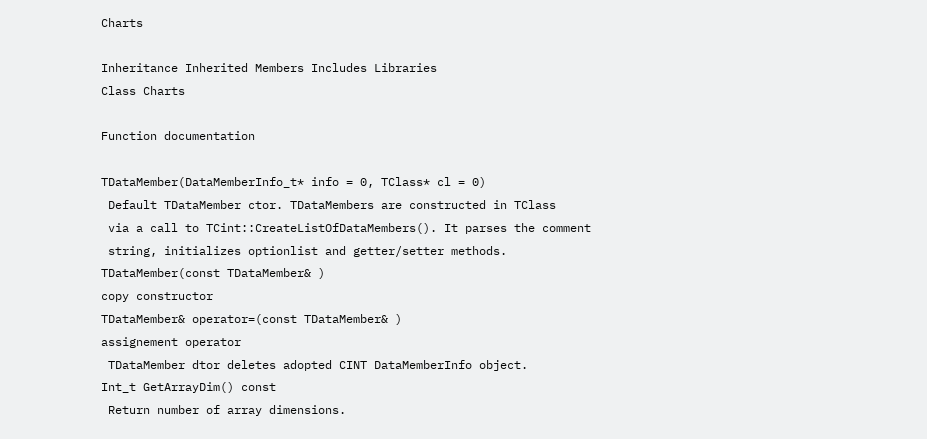Charts

Inheritance Inherited Members Includes Libraries
Class Charts

Function documentation

TDataMember(DataMemberInfo_t* info = 0, TClass* cl = 0)
 Default TDataMember ctor. TDataMembers are constructed in TClass
 via a call to TCint::CreateListOfDataMembers(). It parses the comment
 string, initializes optionlist and getter/setter methods.
TDataMember(const TDataMember& )
copy constructor
TDataMember& operator=(const TDataMember& )
assignement operator
 TDataMember dtor deletes adopted CINT DataMemberInfo object.
Int_t GetArrayDim() const
 Return number of array dimensions.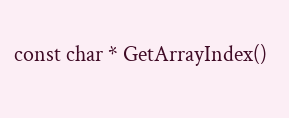const char * GetArrayIndex()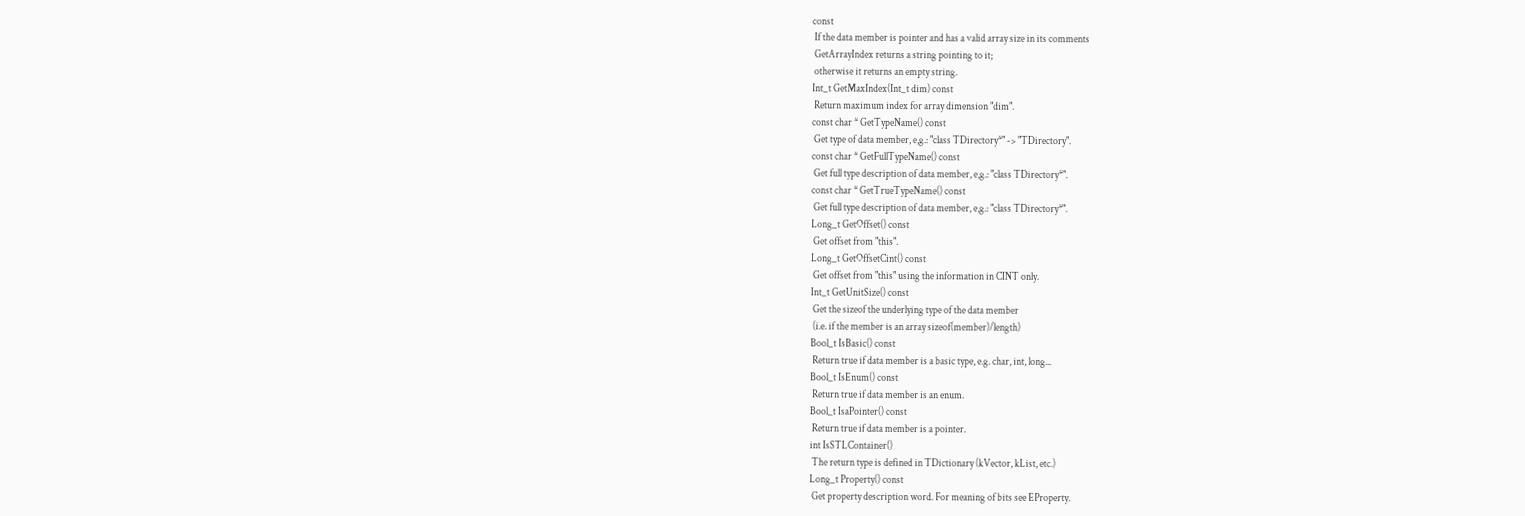const
 If the data member is pointer and has a valid array size in its comments
 GetArrayIndex returns a string pointing to it;
 otherwise it returns an empty string.
Int_t GetMaxIndex(Int_t dim) const
 Return maximum index for array dimension "dim".
const char * GetTypeName() const
 Get type of data member, e,g.: "class TDirectory*" -> "TDirectory".
const char * GetFullTypeName() const
 Get full type description of data member, e,g.: "class TDirectory*".
const char * GetTrueTypeName() const
 Get full type description of data member, e,g.: "class TDirectory*".
Long_t GetOffset() const
 Get offset from "this".
Long_t GetOffsetCint() const
 Get offset from "this" using the information in CINT only.
Int_t GetUnitSize() const
 Get the sizeof the underlying type of the data member
 (i.e. if the member is an array sizeof(member)/length)
Bool_t IsBasic() const
 Return true if data member is a basic type, e.g. char, int, long...
Bool_t IsEnum() const
 Return true if data member is an enum.
Bool_t IsaPointer() const
 Return true if data member is a pointer.
int IsSTLContainer()
 The return type is defined in TDictionary (kVector, kList, etc.)
Long_t Property() const
 Get property description word. For meaning of bits see EProperty.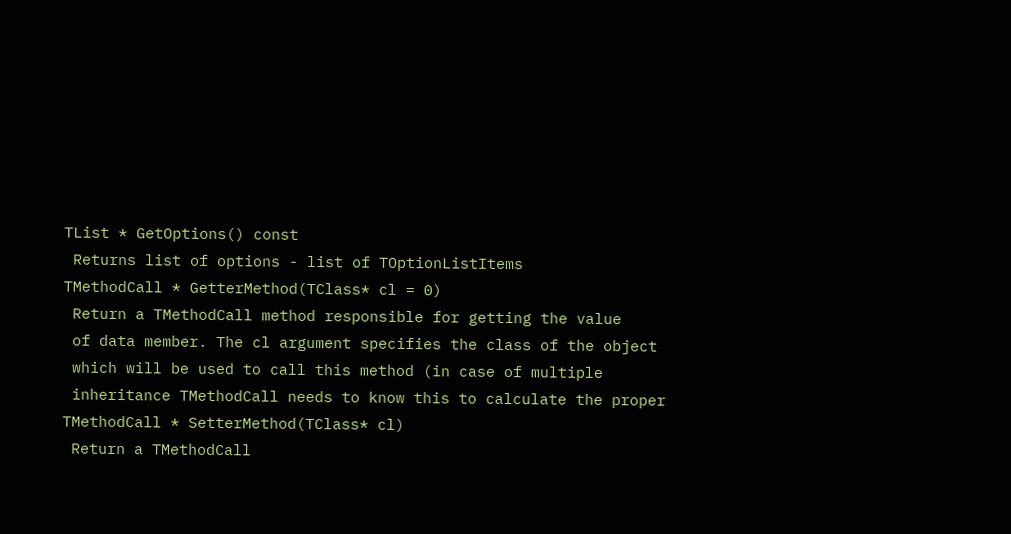TList * GetOptions() const
 Returns list of options - list of TOptionListItems
TMethodCall * GetterMethod(TClass* cl = 0)
 Return a TMethodCall method responsible for getting the value
 of data member. The cl argument specifies the class of the object
 which will be used to call this method (in case of multiple
 inheritance TMethodCall needs to know this to calculate the proper
TMethodCall * SetterMethod(TClass* cl)
 Return a TMethodCall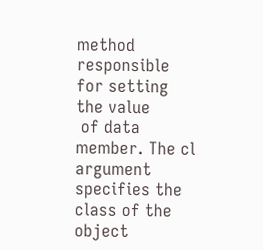method responsible for setting the value
 of data member. The cl argument specifies the class of the object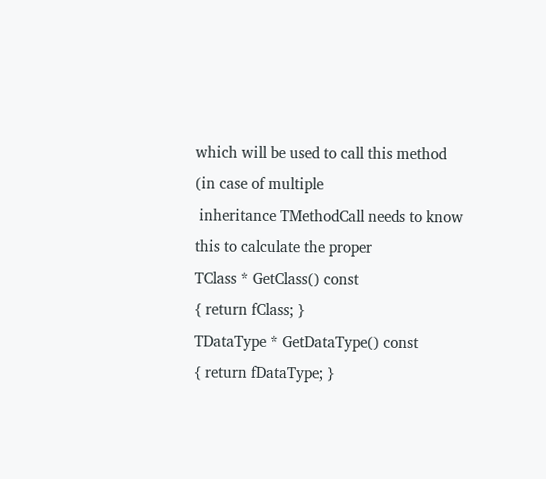which will be used to call this method (in case of multiple
 inheritance TMethodCall needs to know this to calculate the proper
TClass * GetClass() const
{ return fClass; }
TDataType * GetDataType() const
{ return fDataType; }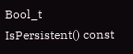Bool_t IsPersistent() const